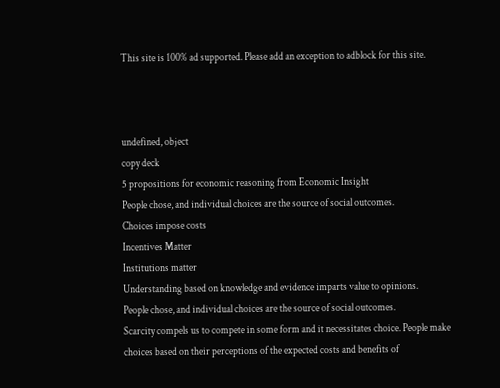This site is 100% ad supported. Please add an exception to adblock for this site.



undefined, object
copy deck
5 propositions for economic reasoning from Economic Insight
People chose, and individual choices are the source of social outcomes.
Choices impose costs
Incentives Matter
Institutions matter
Understanding based on knowledge and evidence imparts value to opinions.
People chose, and individual choices are the source of social outcomes.
Scarcity compels us to compete in some form and it necessitates choice. People make choices based on their perceptions of the expected costs and benefits of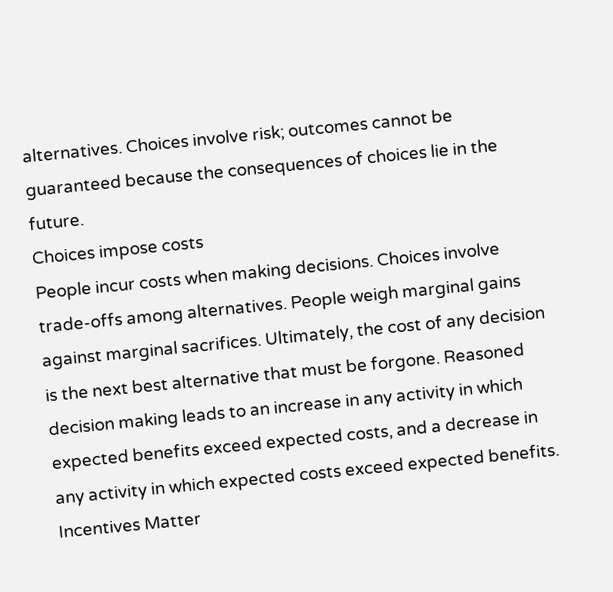alternatives. Choices involve risk; outcomes cannot be guaranteed because the consequences of choices lie in the future.
Choices impose costs
People incur costs when making decisions. Choices involve trade-offs among alternatives. People weigh marginal gains against marginal sacrifices. Ultimately, the cost of any decision is the next best alternative that must be forgone. Reasoned decision making leads to an increase in any activity in which expected benefits exceed expected costs, and a decrease in any activity in which expected costs exceed expected benefits.
Incentives Matter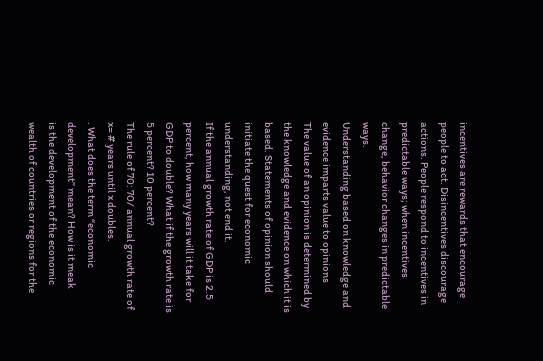incentives are rewards that encourage people to act. Disincentives discourage actions. People respond to incentives in predictable ways; when incentives change, behavior changes in predictable ways.
Understanding based on knowledge and evidence imparts value to opinions
The value of an opinion is determined by the knowledge and evidence on which it is based. Statements of opinion should initiate the quest for economic understanding, not end it.
If the annual growth rate of GDP is 2.5 percent, how many years will it take for GDP to double? What if the growth rate is 5 percent? 10 percent?
The rule of 70: 70/ annual growth rate of x= # years until x doubles.
. What does the term “economic development” mean? How is it meak
is the development of the economic wealth of countries or regions for the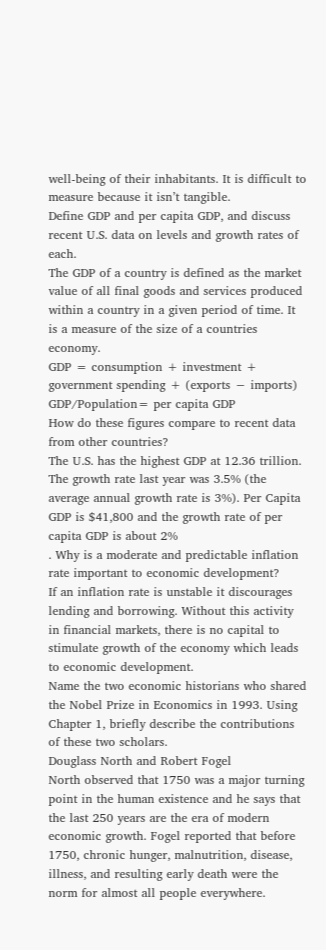well-being of their inhabitants. It is difficult to measure because it isn’t tangible.
Define GDP and per capita GDP, and discuss recent U.S. data on levels and growth rates of each.
The GDP of a country is defined as the market value of all final goods and services produced within a country in a given period of time. It is a measure of the size of a countries economy.
GDP = consumption + investment + government spending + (exports − imports)
GDP/Population= per capita GDP
How do these figures compare to recent data from other countries?
The U.S. has the highest GDP at 12.36 trillion. The growth rate last year was 3.5% (the average annual growth rate is 3%). Per Capita GDP is $41,800 and the growth rate of per capita GDP is about 2%
. Why is a moderate and predictable inflation rate important to economic development?
If an inflation rate is unstable it discourages lending and borrowing. Without this activity in financial markets, there is no capital to stimulate growth of the economy which leads to economic development.
Name the two economic historians who shared the Nobel Prize in Economics in 1993. Using Chapter 1, briefly describe the contributions of these two scholars.
Douglass North and Robert Fogel
North observed that 1750 was a major turning point in the human existence and he says that the last 250 years are the era of modern economic growth. Fogel reported that before 1750, chronic hunger, malnutrition, disease, illness, and resulting early death were the norm for almost all people everywhere.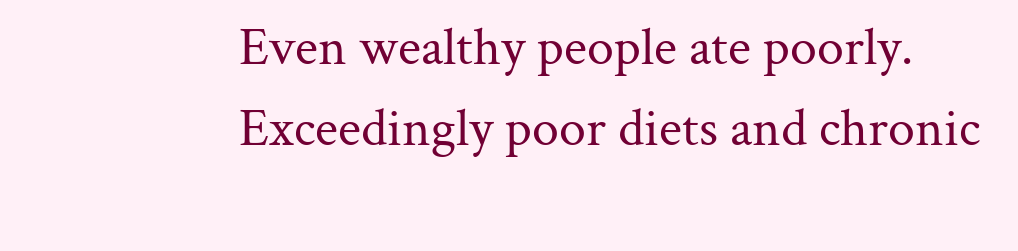Even wealthy people ate poorly. Exceedingly poor diets and chronic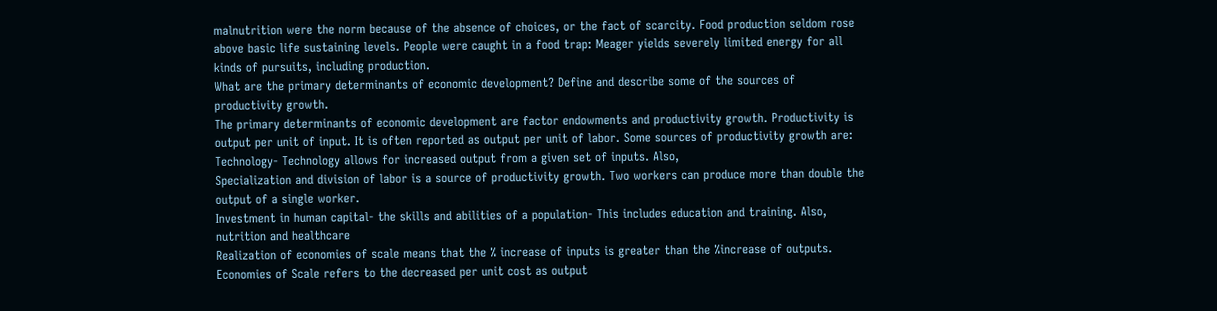malnutrition were the norm because of the absence of choices, or the fact of scarcity. Food production seldom rose above basic life sustaining levels. People were caught in a food trap: Meager yields severely limited energy for all kinds of pursuits, including production.
What are the primary determinants of economic development? Define and describe some of the sources of productivity growth.
The primary determinants of economic development are factor endowments and productivity growth. Productivity is output per unit of input. It is often reported as output per unit of labor. Some sources of productivity growth are:
Technology- Technology allows for increased output from a given set of inputs. Also,
Specialization and division of labor is a source of productivity growth. Two workers can produce more than double the output of a single worker.
Investment in human capital- the skills and abilities of a population- This includes education and training. Also, nutrition and healthcare
Realization of economies of scale means that the % increase of inputs is greater than the %increase of outputs. Economies of Scale refers to the decreased per unit cost as output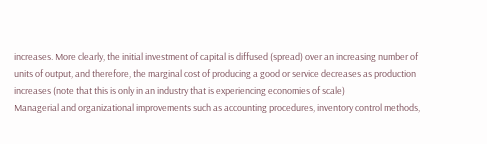increases. More clearly, the initial investment of capital is diffused (spread) over an increasing number of units of output, and therefore, the marginal cost of producing a good or service decreases as production increases (note that this is only in an industry that is experiencing economies of scale)
Managerial and organizational improvements such as accounting procedures, inventory control methods,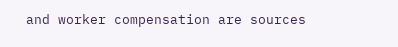and worker compensation are sources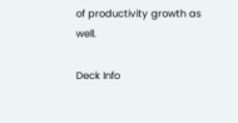of productivity growth as well.

Deck Info